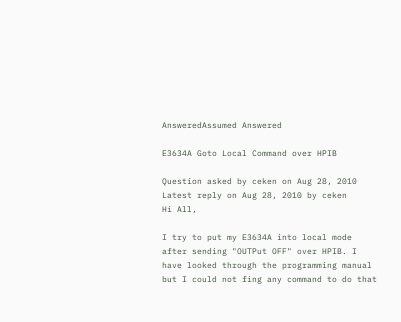AnsweredAssumed Answered

E3634A Goto Local Command over HPIB

Question asked by ceken on Aug 28, 2010
Latest reply on Aug 28, 2010 by ceken
Hi All,

I try to put my E3634A into local mode after sending "OUTPut OFF" over HPIB. I have looked through the programming manual but I could not fing any command to do that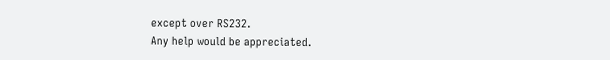except over RS232.
Any help would be appreciated.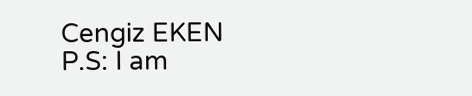Cengiz EKEN
P.S: I am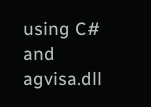using C# and agvisa.dll